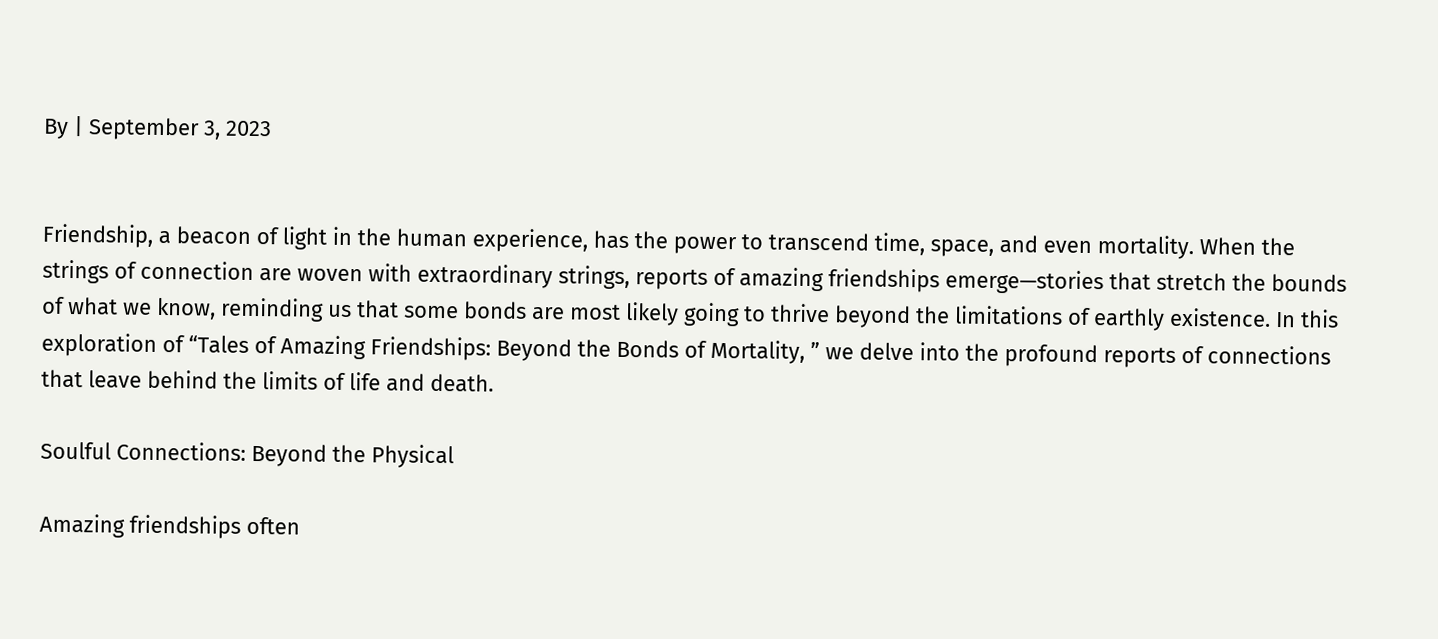By | September 3, 2023


Friendship, a beacon of light in the human experience, has the power to transcend time, space, and even mortality. When the strings of connection are woven with extraordinary strings, reports of amazing friendships emerge—stories that stretch the bounds of what we know, reminding us that some bonds are most likely going to thrive beyond the limitations of earthly existence. In this exploration of “Tales of Amazing Friendships: Beyond the Bonds of Mortality, ” we delve into the profound reports of connections that leave behind the limits of life and death.

Soulful Connections: Beyond the Physical

Amazing friendships often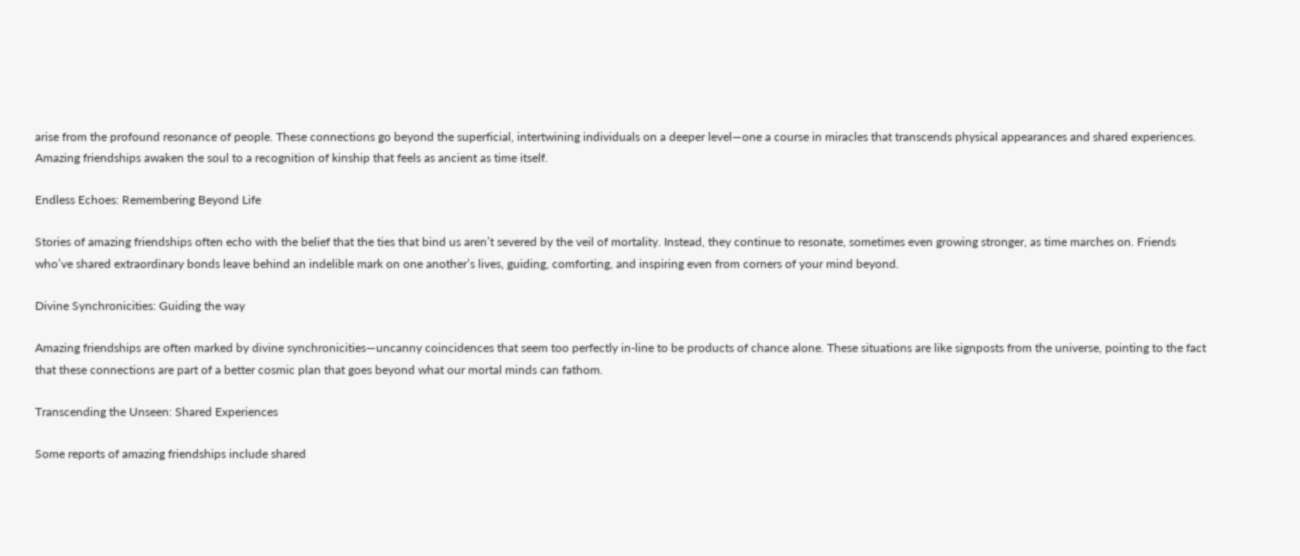arise from the profound resonance of people. These connections go beyond the superficial, intertwining individuals on a deeper level—one a course in miracles that transcends physical appearances and shared experiences. Amazing friendships awaken the soul to a recognition of kinship that feels as ancient as time itself.

Endless Echoes: Remembering Beyond Life

Stories of amazing friendships often echo with the belief that the ties that bind us aren’t severed by the veil of mortality. Instead, they continue to resonate, sometimes even growing stronger, as time marches on. Friends who’ve shared extraordinary bonds leave behind an indelible mark on one another’s lives, guiding, comforting, and inspiring even from corners of your mind beyond.

Divine Synchronicities: Guiding the way

Amazing friendships are often marked by divine synchronicities—uncanny coincidences that seem too perfectly in-line to be products of chance alone. These situations are like signposts from the universe, pointing to the fact that these connections are part of a better cosmic plan that goes beyond what our mortal minds can fathom.

Transcending the Unseen: Shared Experiences

Some reports of amazing friendships include shared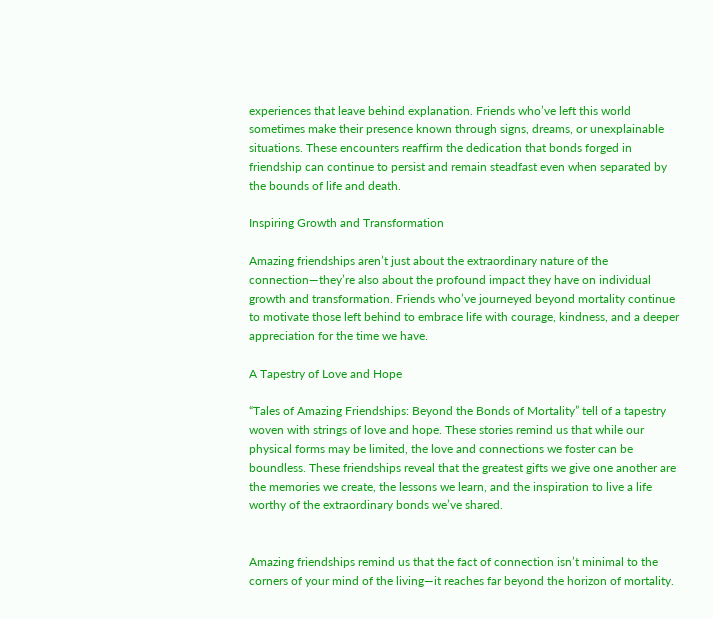experiences that leave behind explanation. Friends who’ve left this world sometimes make their presence known through signs, dreams, or unexplainable situations. These encounters reaffirm the dedication that bonds forged in friendship can continue to persist and remain steadfast even when separated by the bounds of life and death.

Inspiring Growth and Transformation

Amazing friendships aren’t just about the extraordinary nature of the connection—they’re also about the profound impact they have on individual growth and transformation. Friends who’ve journeyed beyond mortality continue to motivate those left behind to embrace life with courage, kindness, and a deeper appreciation for the time we have.

A Tapestry of Love and Hope

“Tales of Amazing Friendships: Beyond the Bonds of Mortality” tell of a tapestry woven with strings of love and hope. These stories remind us that while our physical forms may be limited, the love and connections we foster can be boundless. These friendships reveal that the greatest gifts we give one another are the memories we create, the lessons we learn, and the inspiration to live a life worthy of the extraordinary bonds we’ve shared.


Amazing friendships remind us that the fact of connection isn’t minimal to the corners of your mind of the living—it reaches far beyond the horizon of mortality.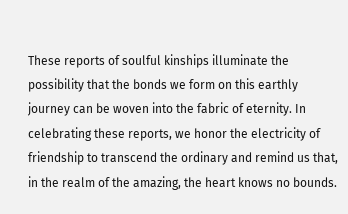These reports of soulful kinships illuminate the possibility that the bonds we form on this earthly journey can be woven into the fabric of eternity. In celebrating these reports, we honor the electricity of friendship to transcend the ordinary and remind us that, in the realm of the amazing, the heart knows no bounds.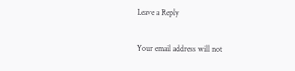Leave a Reply

Your email address will not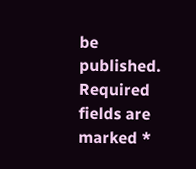be published. Required fields are marked *